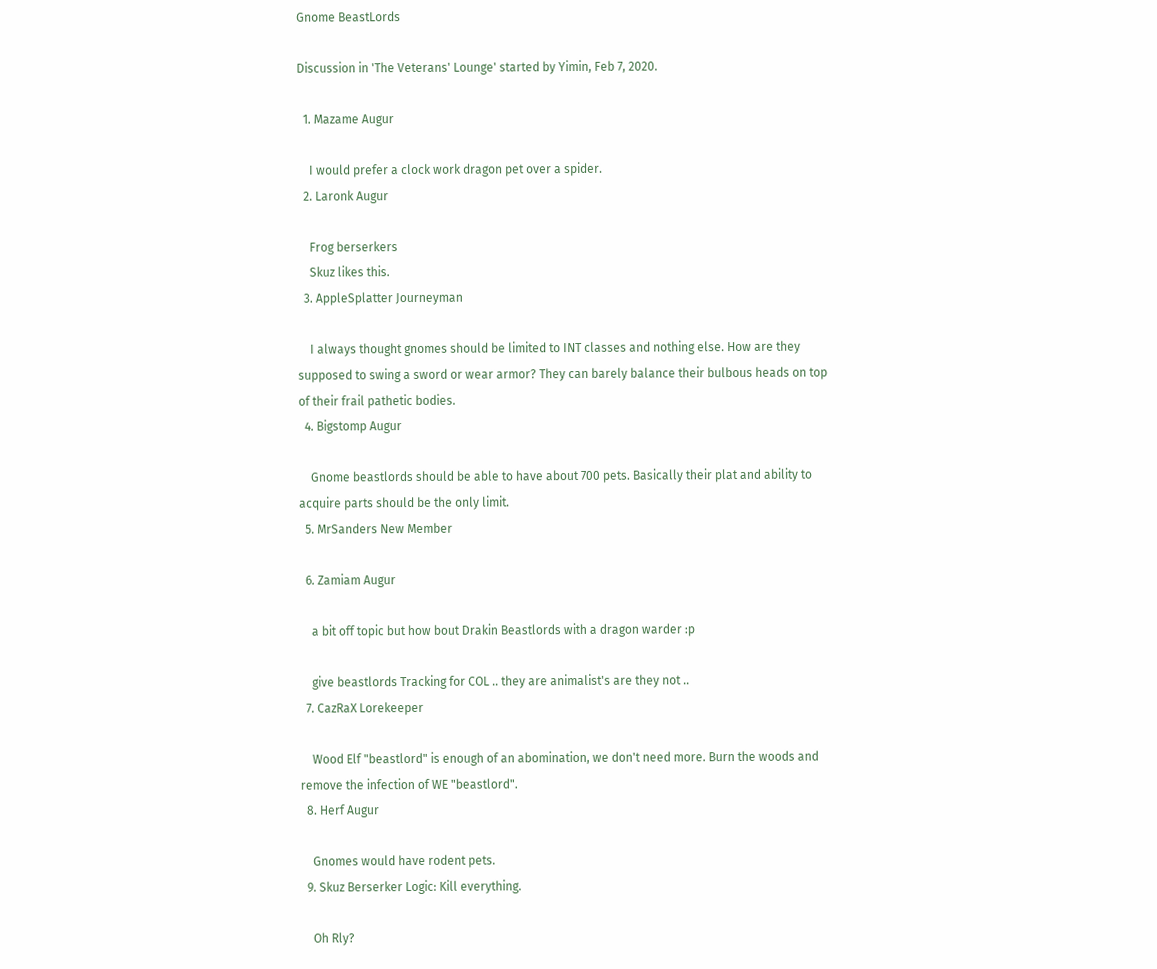Gnome BeastLords

Discussion in 'The Veterans' Lounge' started by Yimin, Feb 7, 2020.

  1. Mazame Augur

    I would prefer a clock work dragon pet over a spider.
  2. Laronk Augur

    Frog berserkers
    Skuz likes this.
  3. AppleSplatter Journeyman

    I always thought gnomes should be limited to INT classes and nothing else. How are they supposed to swing a sword or wear armor? They can barely balance their bulbous heads on top of their frail pathetic bodies.
  4. Bigstomp Augur

    Gnome beastlords should be able to have about 700 pets. Basically their plat and ability to acquire parts should be the only limit.
  5. MrSanders New Member

  6. Zamiam Augur

    a bit off topic but how bout Drakin Beastlords with a dragon warder :p

    give beastlords Tracking for COL .. they are animalist's are they not ..
  7. CazRaX Lorekeeper

    Wood Elf "beastlord" is enough of an abomination, we don't need more. Burn the woods and remove the infection of WE "beastlord".
  8. Herf Augur

    Gnomes would have rodent pets.
  9. Skuz Berserker Logic: Kill everything.

    Oh Rly?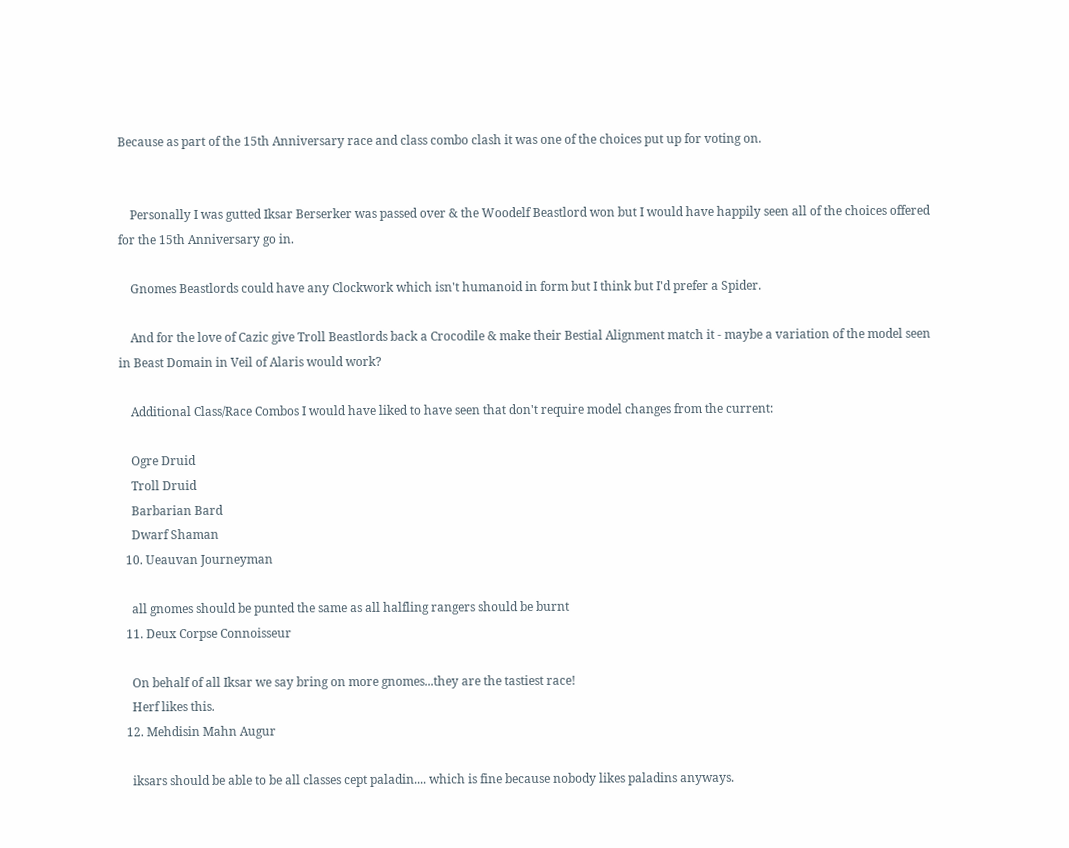Because as part of the 15th Anniversary race and class combo clash it was one of the choices put up for voting on.


    Personally I was gutted Iksar Berserker was passed over & the Woodelf Beastlord won but I would have happily seen all of the choices offered for the 15th Anniversary go in.

    Gnomes Beastlords could have any Clockwork which isn't humanoid in form but I think but I'd prefer a Spider.

    And for the love of Cazic give Troll Beastlords back a Crocodile & make their Bestial Alignment match it - maybe a variation of the model seen in Beast Domain in Veil of Alaris would work?

    Additional Class/Race Combos I would have liked to have seen that don't require model changes from the current:

    Ogre Druid
    Troll Druid
    Barbarian Bard
    Dwarf Shaman
  10. Ueauvan Journeyman

    all gnomes should be punted the same as all halfling rangers should be burnt
  11. Deux Corpse Connoisseur

    On behalf of all Iksar we say bring on more gnomes...they are the tastiest race!
    Herf likes this.
  12. Mehdisin Mahn Augur

    iksars should be able to be all classes cept paladin.... which is fine because nobody likes paladins anyways.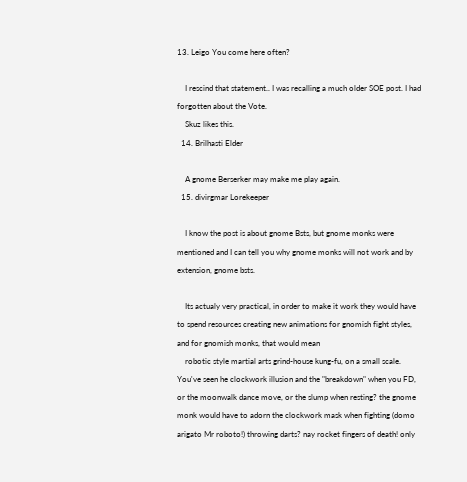13. Leigo You come here often?

    I rescind that statement.. I was recalling a much older SOE post. I had forgotten about the Vote.
    Skuz likes this.
  14. Brilhasti Elder

    A gnome Berserker may make me play again.
  15. divirgmar Lorekeeper

    I know the post is about gnome Bsts, but gnome monks were mentioned and I can tell you why gnome monks will not work and by extension, gnome bsts.

    Its actualy very practical, in order to make it work they would have to spend resources creating new animations for gnomish fight styles, and for gnomish monks, that would mean
    robotic style martial arts grind-house kung-fu, on a small scale. You've seen he clockwork illusion and the "breakdown" when you FD, or the moonwalk dance move, or the slump when resting? the gnome monk would have to adorn the clockwork mask when fighting (domo arigato Mr roboto!) throwing darts? nay rocket fingers of death! only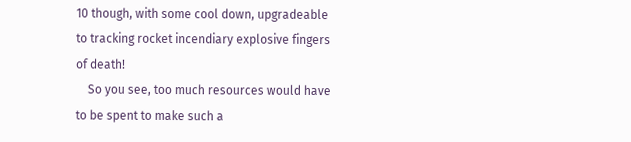10 though, with some cool down, upgradeable to tracking rocket incendiary explosive fingers of death!
    So you see, too much resources would have to be spent to make such a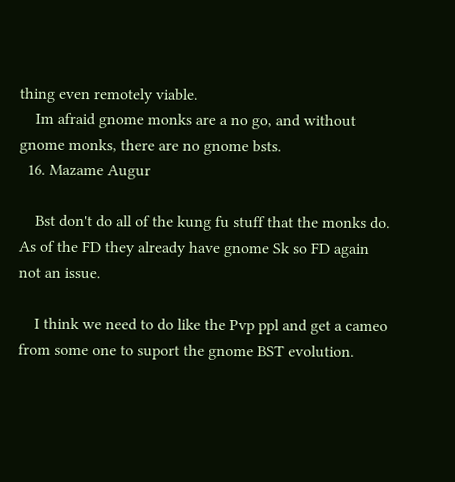thing even remotely viable.
    Im afraid gnome monks are a no go, and without gnome monks, there are no gnome bsts.
  16. Mazame Augur

    Bst don't do all of the kung fu stuff that the monks do. As of the FD they already have gnome Sk so FD again not an issue.

    I think we need to do like the Pvp ppl and get a cameo from some one to suport the gnome BST evolution.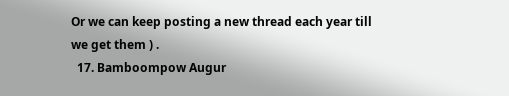Or we can keep posting a new thread each year till we get them ) .
  17. Bamboompow Augur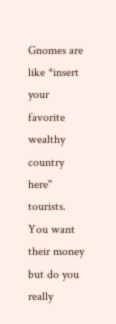Gnomes are like *insert your favorite wealthy country here" tourists. You want their money but do you really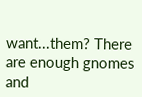want...them? There are enough gnomes and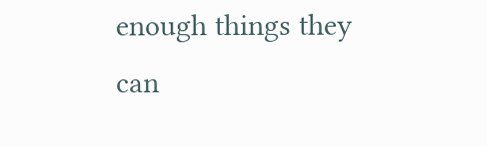enough things they can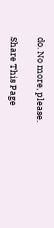do. No more, please.

Share This Page